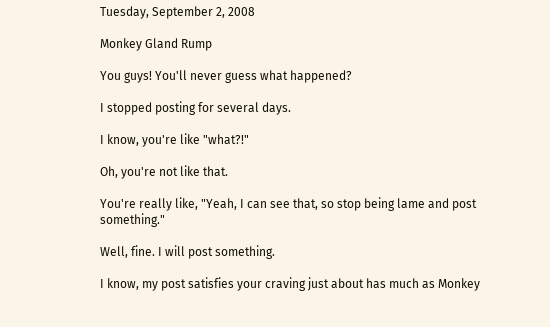Tuesday, September 2, 2008

Monkey Gland Rump

You guys! You'll never guess what happened?

I stopped posting for several days.

I know, you're like "what?!"

Oh, you're not like that.

You're really like, "Yeah, I can see that, so stop being lame and post something."

Well, fine. I will post something.

I know, my post satisfies your craving just about has much as Monkey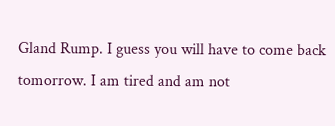Gland Rump. I guess you will have to come back tomorrow. I am tired and am not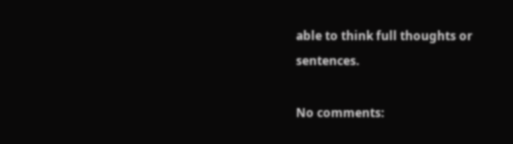able to think full thoughts or sentences.

No comments: